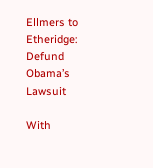Ellmers to Etheridge: Defund Obama’s Lawsuit

With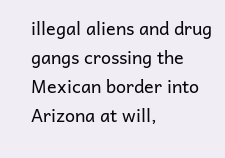illegal aliens and drug gangs crossing the Mexican border into Arizona at will,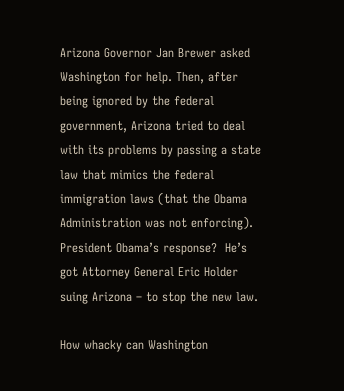Arizona Governor Jan Brewer asked Washington for help. Then, after being ignored by the federal government, Arizona tried to deal with its problems by passing a state law that mimics the federal immigration laws (that the Obama Administration was not enforcing).  President Obama’s response?  He’s got Attorney General Eric Holder suing Arizona – to stop the new law.

How whacky can Washington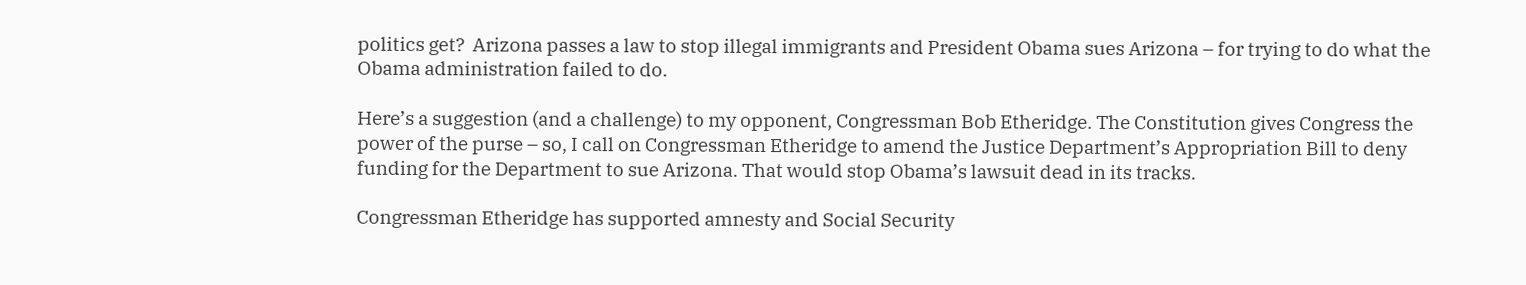politics get?  Arizona passes a law to stop illegal immigrants and President Obama sues Arizona – for trying to do what the Obama administration failed to do.

Here’s a suggestion (and a challenge) to my opponent, Congressman Bob Etheridge. The Constitution gives Congress the power of the purse – so, I call on Congressman Etheridge to amend the Justice Department’s Appropriation Bill to deny funding for the Department to sue Arizona. That would stop Obama’s lawsuit dead in its tracks.

Congressman Etheridge has supported amnesty and Social Security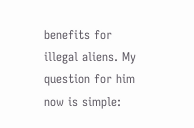benefits for illegal aliens. My question for him now is simple: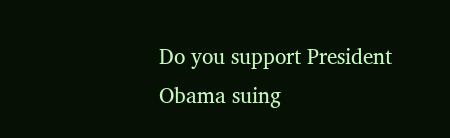Do you support President Obama suing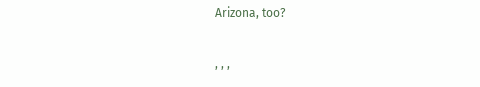Arizona, too?

, , ,